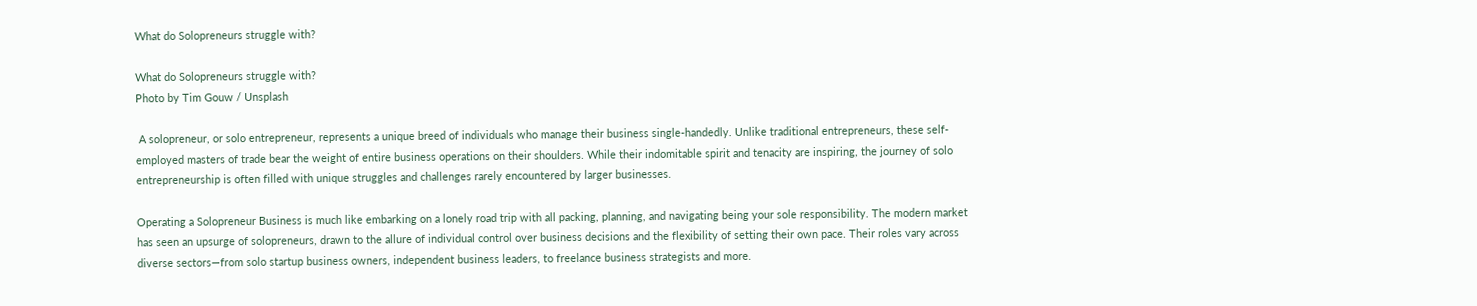What do Solopreneurs struggle with?

What do Solopreneurs struggle with?
Photo by Tim Gouw / Unsplash

 A solopreneur, or solo entrepreneur, represents a unique breed of individuals who manage their business single-handedly. Unlike traditional entrepreneurs, these self-employed masters of trade bear the weight of entire business operations on their shoulders. While their indomitable spirit and tenacity are inspiring, the journey of solo entrepreneurship is often filled with unique struggles and challenges rarely encountered by larger businesses.

Operating a Solopreneur Business is much like embarking on a lonely road trip with all packing, planning, and navigating being your sole responsibility. The modern market has seen an upsurge of solopreneurs, drawn to the allure of individual control over business decisions and the flexibility of setting their own pace. Their roles vary across diverse sectors—from solo startup business owners, independent business leaders, to freelance business strategists and more.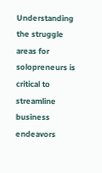Understanding the struggle areas for solopreneurs is critical to streamline business endeavors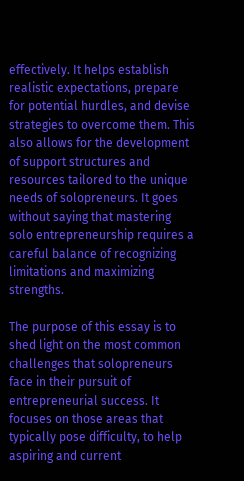effectively. It helps establish realistic expectations, prepare for potential hurdles, and devise strategies to overcome them. This also allows for the development of support structures and resources tailored to the unique needs of solopreneurs. It goes without saying that mastering solo entrepreneurship requires a careful balance of recognizing limitations and maximizing strengths.

The purpose of this essay is to shed light on the most common challenges that solopreneurs face in their pursuit of entrepreneurial success. It focuses on those areas that typically pose difficulty, to help aspiring and current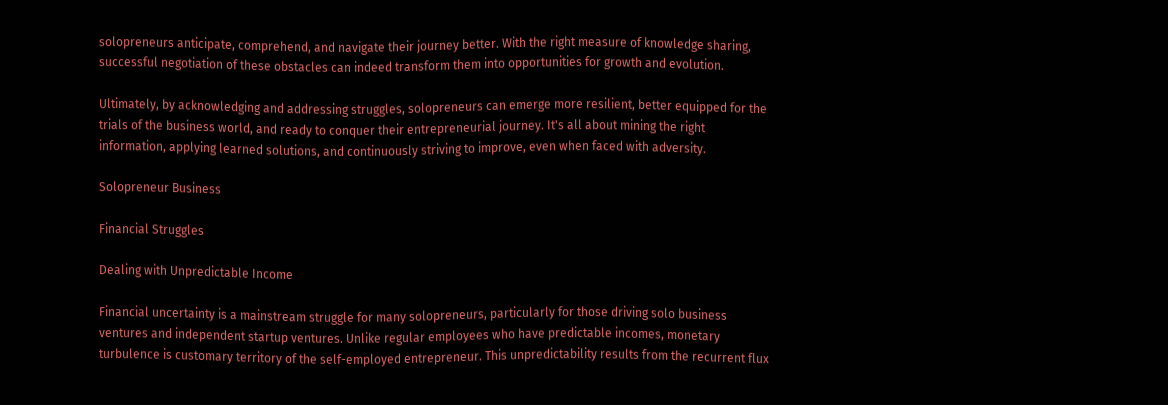solopreneurs anticipate, comprehend, and navigate their journey better. With the right measure of knowledge sharing, successful negotiation of these obstacles can indeed transform them into opportunities for growth and evolution.

Ultimately, by acknowledging and addressing struggles, solopreneurs can emerge more resilient, better equipped for the trials of the business world, and ready to conquer their entrepreneurial journey. It's all about mining the right information, applying learned solutions, and continuously striving to improve, even when faced with adversity.

Solopreneur Business

Financial Struggles

Dealing with Unpredictable Income

Financial uncertainty is a mainstream struggle for many solopreneurs, particularly for those driving solo business ventures and independent startup ventures. Unlike regular employees who have predictable incomes, monetary turbulence is customary territory of the self-employed entrepreneur. This unpredictability results from the recurrent flux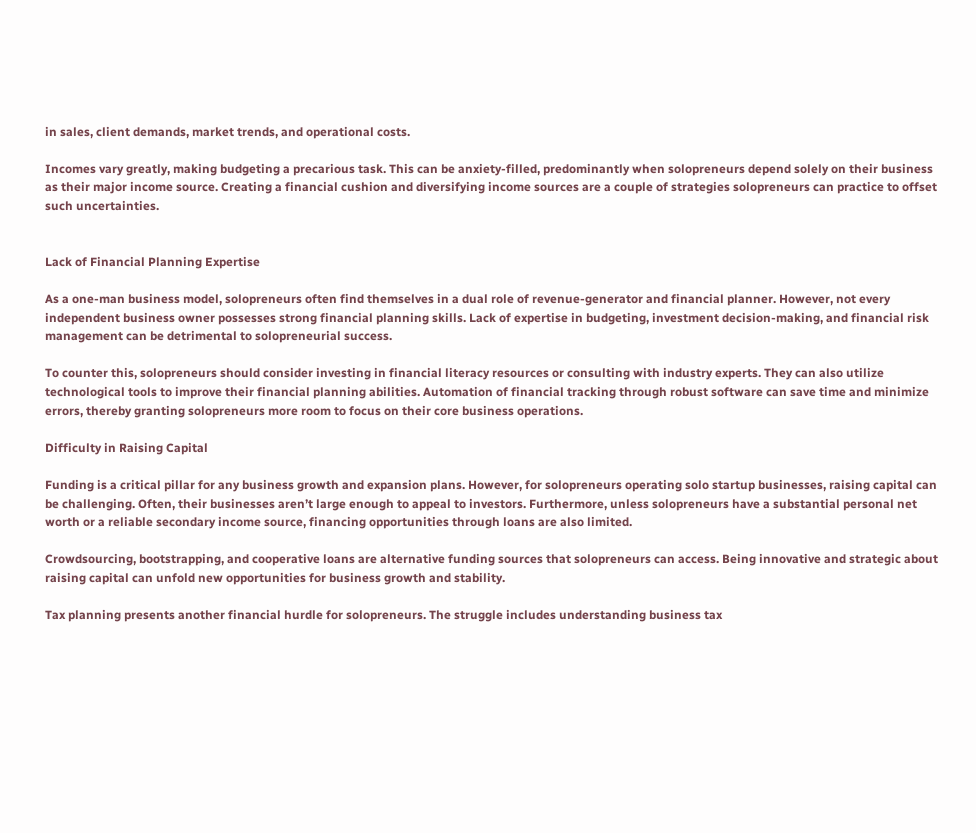in sales, client demands, market trends, and operational costs.

Incomes vary greatly, making budgeting a precarious task. This can be anxiety-filled, predominantly when solopreneurs depend solely on their business as their major income source. Creating a financial cushion and diversifying income sources are a couple of strategies solopreneurs can practice to offset such uncertainties.


Lack of Financial Planning Expertise

As a one-man business model, solopreneurs often find themselves in a dual role of revenue-generator and financial planner. However, not every independent business owner possesses strong financial planning skills. Lack of expertise in budgeting, investment decision-making, and financial risk management can be detrimental to solopreneurial success.

To counter this, solopreneurs should consider investing in financial literacy resources or consulting with industry experts. They can also utilize technological tools to improve their financial planning abilities. Automation of financial tracking through robust software can save time and minimize errors, thereby granting solopreneurs more room to focus on their core business operations.

Difficulty in Raising Capital

Funding is a critical pillar for any business growth and expansion plans. However, for solopreneurs operating solo startup businesses, raising capital can be challenging. Often, their businesses aren’t large enough to appeal to investors. Furthermore, unless solopreneurs have a substantial personal net worth or a reliable secondary income source, financing opportunities through loans are also limited.

Crowdsourcing, bootstrapping, and cooperative loans are alternative funding sources that solopreneurs can access. Being innovative and strategic about raising capital can unfold new opportunities for business growth and stability.

Tax planning presents another financial hurdle for solopreneurs. The struggle includes understanding business tax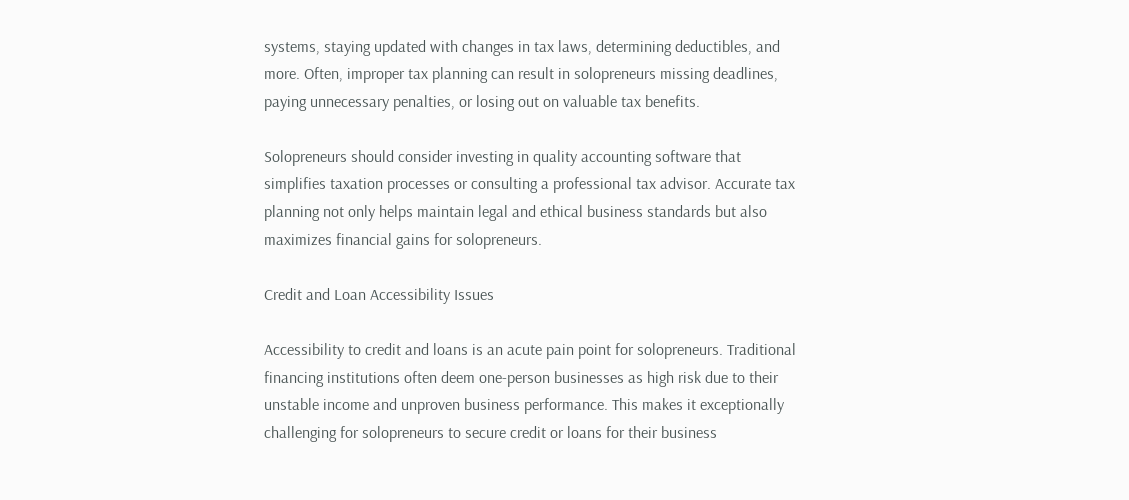systems, staying updated with changes in tax laws, determining deductibles, and more. Often, improper tax planning can result in solopreneurs missing deadlines, paying unnecessary penalties, or losing out on valuable tax benefits.

Solopreneurs should consider investing in quality accounting software that simplifies taxation processes or consulting a professional tax advisor. Accurate tax planning not only helps maintain legal and ethical business standards but also maximizes financial gains for solopreneurs.

Credit and Loan Accessibility Issues

Accessibility to credit and loans is an acute pain point for solopreneurs. Traditional financing institutions often deem one-person businesses as high risk due to their unstable income and unproven business performance. This makes it exceptionally challenging for solopreneurs to secure credit or loans for their business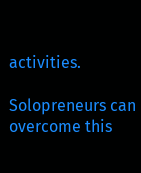activities.

Solopreneurs can overcome this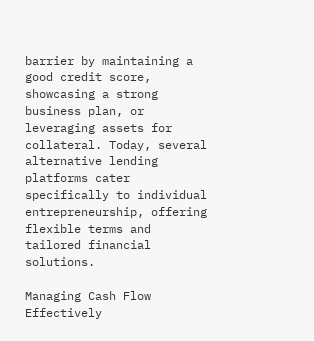barrier by maintaining a good credit score, showcasing a strong business plan, or leveraging assets for collateral. Today, several alternative lending platforms cater specifically to individual entrepreneurship, offering flexible terms and tailored financial solutions.

Managing Cash Flow Effectively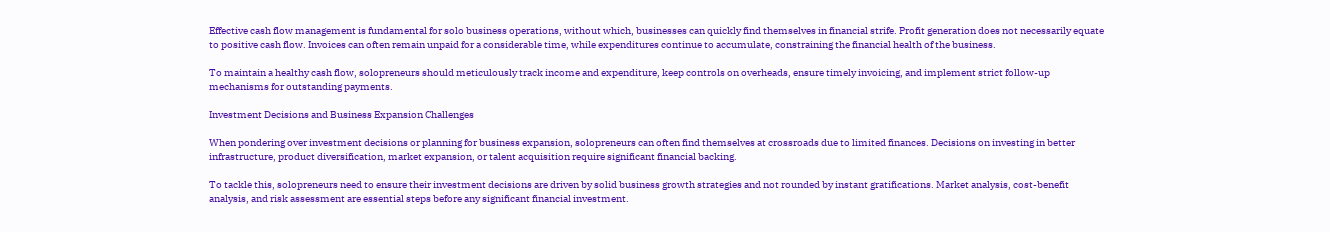Effective cash flow management is fundamental for solo business operations, without which, businesses can quickly find themselves in financial strife. Profit generation does not necessarily equate to positive cash flow. Invoices can often remain unpaid for a considerable time, while expenditures continue to accumulate, constraining the financial health of the business.

To maintain a healthy cash flow, solopreneurs should meticulously track income and expenditure, keep controls on overheads, ensure timely invoicing, and implement strict follow-up mechanisms for outstanding payments.

Investment Decisions and Business Expansion Challenges

When pondering over investment decisions or planning for business expansion, solopreneurs can often find themselves at crossroads due to limited finances. Decisions on investing in better infrastructure, product diversification, market expansion, or talent acquisition require significant financial backing.

To tackle this, solopreneurs need to ensure their investment decisions are driven by solid business growth strategies and not rounded by instant gratifications. Market analysis, cost-benefit analysis, and risk assessment are essential steps before any significant financial investment.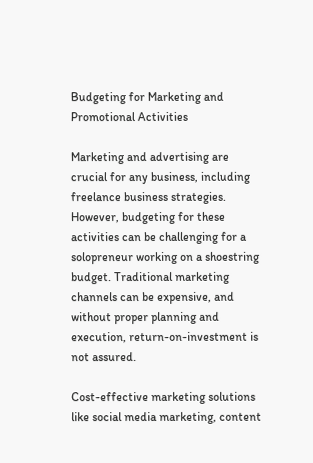Budgeting for Marketing and Promotional Activities

Marketing and advertising are crucial for any business, including freelance business strategies. However, budgeting for these activities can be challenging for a solopreneur working on a shoestring budget. Traditional marketing channels can be expensive, and without proper planning and execution, return-on-investment is not assured.

Cost-effective marketing solutions like social media marketing, content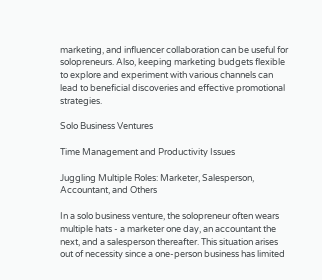marketing, and influencer collaboration can be useful for solopreneurs. Also, keeping marketing budgets flexible to explore and experiment with various channels can lead to beneficial discoveries and effective promotional strategies.

Solo Business Ventures

Time Management and Productivity Issues

Juggling Multiple Roles: Marketer, Salesperson, Accountant, and Others

In a solo business venture, the solopreneur often wears multiple hats - a marketer one day, an accountant the next, and a salesperson thereafter. This situation arises out of necessity since a one-person business has limited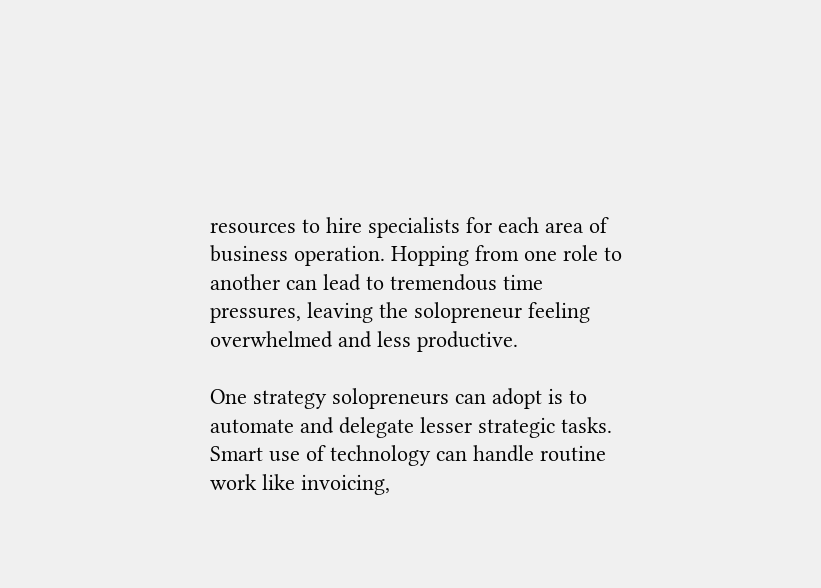resources to hire specialists for each area of business operation. Hopping from one role to another can lead to tremendous time pressures, leaving the solopreneur feeling overwhelmed and less productive.

One strategy solopreneurs can adopt is to automate and delegate lesser strategic tasks. Smart use of technology can handle routine work like invoicing,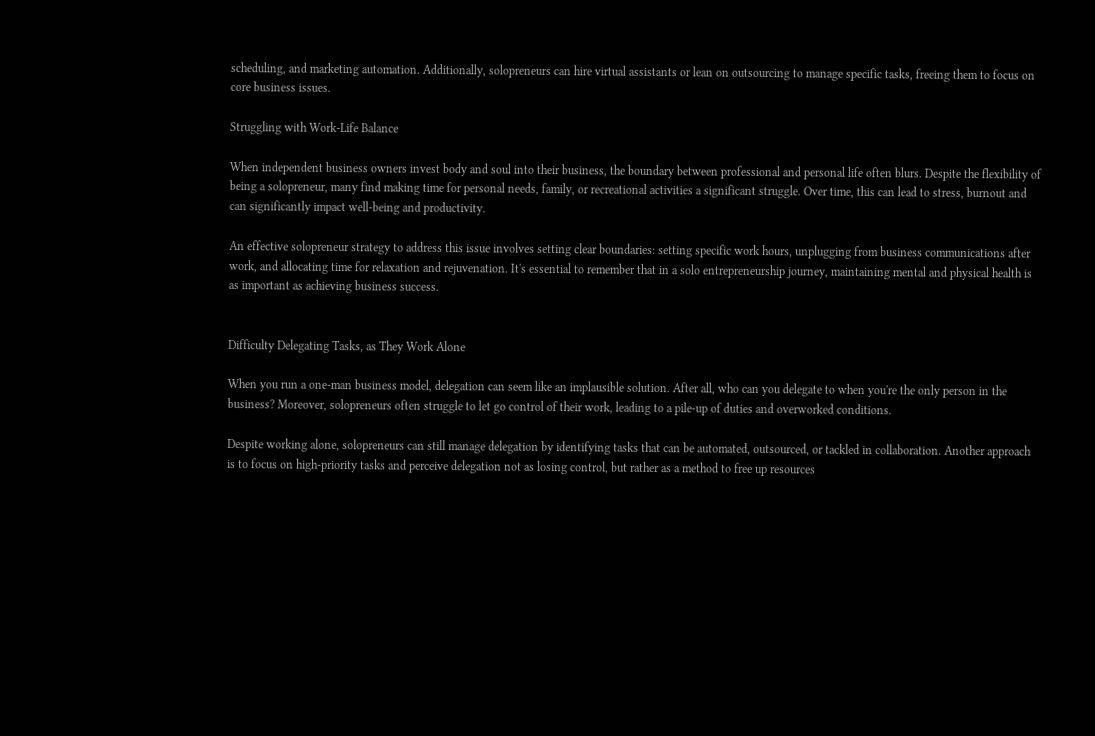scheduling, and marketing automation. Additionally, solopreneurs can hire virtual assistants or lean on outsourcing to manage specific tasks, freeing them to focus on core business issues.

Struggling with Work-Life Balance

When independent business owners invest body and soul into their business, the boundary between professional and personal life often blurs. Despite the flexibility of being a solopreneur, many find making time for personal needs, family, or recreational activities a significant struggle. Over time, this can lead to stress, burnout and can significantly impact well-being and productivity.

An effective solopreneur strategy to address this issue involves setting clear boundaries: setting specific work hours, unplugging from business communications after work, and allocating time for relaxation and rejuvenation. It's essential to remember that in a solo entrepreneurship journey, maintaining mental and physical health is as important as achieving business success.


Difficulty Delegating Tasks, as They Work Alone

When you run a one-man business model, delegation can seem like an implausible solution. After all, who can you delegate to when you're the only person in the business? Moreover, solopreneurs often struggle to let go control of their work, leading to a pile-up of duties and overworked conditions.

Despite working alone, solopreneurs can still manage delegation by identifying tasks that can be automated, outsourced, or tackled in collaboration. Another approach is to focus on high-priority tasks and perceive delegation not as losing control, but rather as a method to free up resources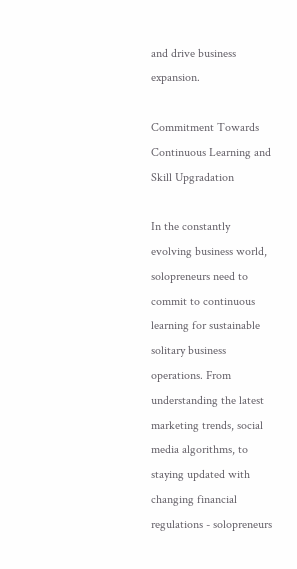and drive business expansion.

Commitment Towards Continuous Learning and Skill Upgradation

In the constantly evolving business world, solopreneurs need to commit to continuous learning for sustainable solitary business operations. From understanding the latest marketing trends, social media algorithms, to staying updated with changing financial regulations - solopreneurs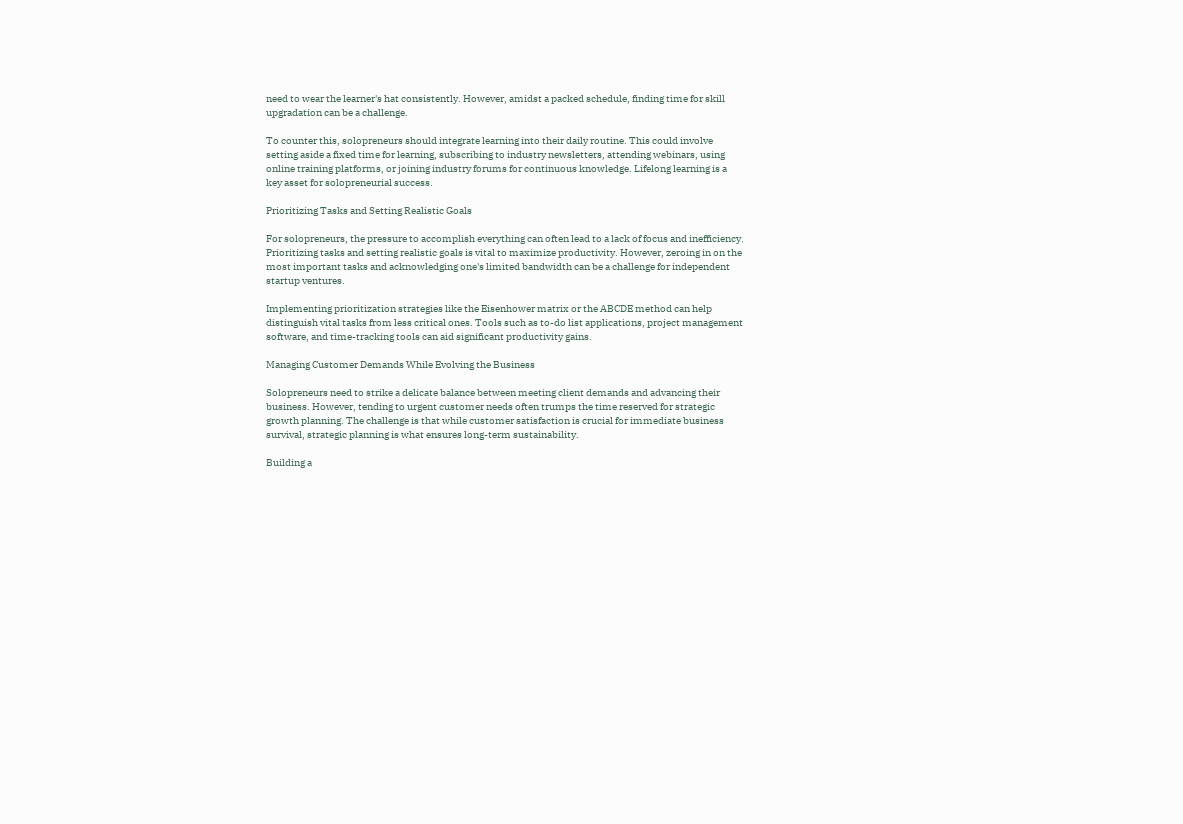need to wear the learner's hat consistently. However, amidst a packed schedule, finding time for skill upgradation can be a challenge.

To counter this, solopreneurs should integrate learning into their daily routine. This could involve setting aside a fixed time for learning, subscribing to industry newsletters, attending webinars, using online training platforms, or joining industry forums for continuous knowledge. Lifelong learning is a key asset for solopreneurial success.

Prioritizing Tasks and Setting Realistic Goals

For solopreneurs, the pressure to accomplish everything can often lead to a lack of focus and inefficiency. Prioritizing tasks and setting realistic goals is vital to maximize productivity. However, zeroing in on the most important tasks and acknowledging one's limited bandwidth can be a challenge for independent startup ventures.

Implementing prioritization strategies like the Eisenhower matrix or the ABCDE method can help distinguish vital tasks from less critical ones. Tools such as to-do list applications, project management software, and time-tracking tools can aid significant productivity gains.

Managing Customer Demands While Evolving the Business

Solopreneurs need to strike a delicate balance between meeting client demands and advancing their business. However, tending to urgent customer needs often trumps the time reserved for strategic growth planning. The challenge is that while customer satisfaction is crucial for immediate business survival, strategic planning is what ensures long-term sustainability.

Building a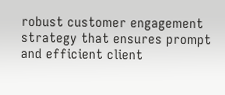robust customer engagement strategy that ensures prompt and efficient client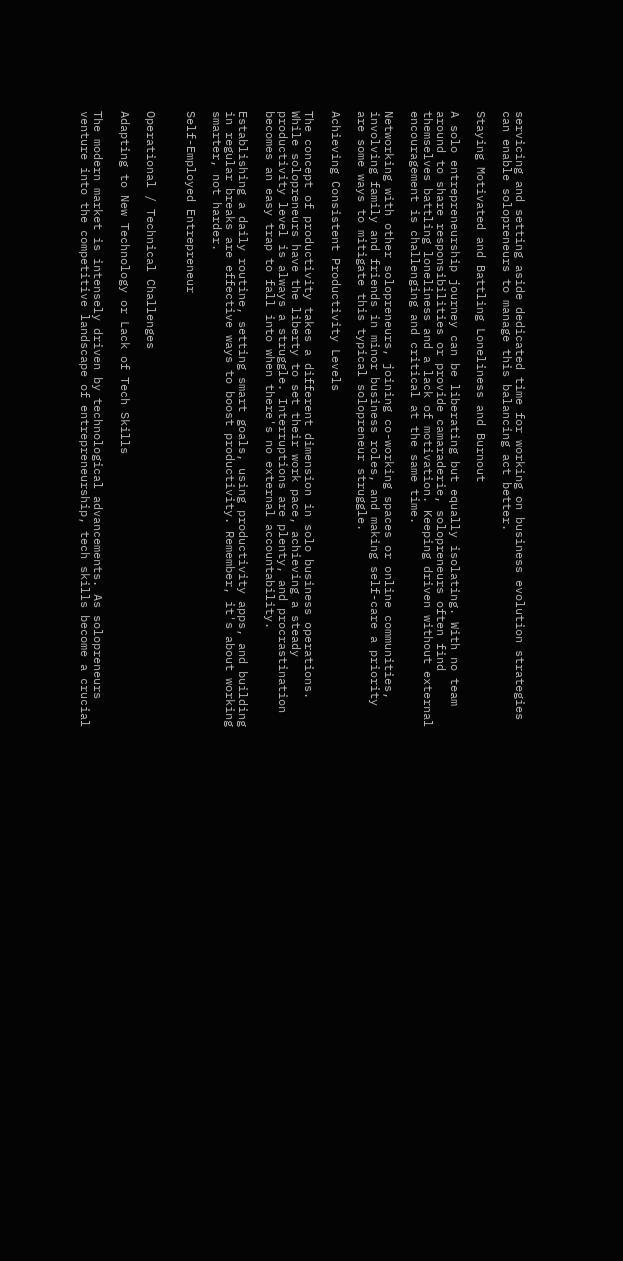servicing and setting aside dedicated time for working on business evolution strategies can enable solopreneurs to manage this balancing act better.

Staying Motivated and Battling Loneliness and Burnout

A solo entrepreneurship journey can be liberating but equally isolating. With no team around to share responsibilities or provide camaraderie, solopreneurs often find themselves battling loneliness and a lack of motivation. Keeping driven without external encouragement is challenging and critical at the same time.

Networking with other solopreneurs, joining co-working spaces or online communities, involving family and friends in minor business roles, and making self-care a priority are some ways to mitigate this typical solopreneur struggle.

Achieving Consistent Productivity Levels

The concept of productivity takes a different dimension in solo business operations. While solopreneurs have the liberty to set their work pace, achieving a steady productivity level is always a struggle. Interruptions are plenty, and procrastination becomes an easy trap to fall into when there's no external accountability.

Establishing a daily routine, setting smart goals, using productivity apps, and building in regular breaks are effective ways to boost productivity. Remember, it's about working smarter, not harder.

Self-Employed Entrepreneur


Operational / Technical Challenges

Adapting to New Technology or Lack of Tech Skills

The modern market is intensely driven by technological advancements. As solopreneurs venture into the competitive landscape of entrepreneurship, tech skills become a crucial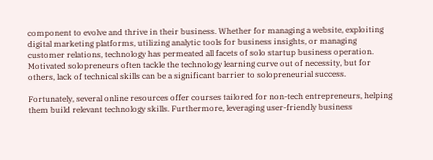component to evolve and thrive in their business. Whether for managing a website, exploiting digital marketing platforms, utilizing analytic tools for business insights, or managing customer relations, technology has permeated all facets of solo startup business operation. Motivated solopreneurs often tackle the technology learning curve out of necessity, but for others, lack of technical skills can be a significant barrier to solopreneurial success.

Fortunately, several online resources offer courses tailored for non-tech entrepreneurs, helping them build relevant technology skills. Furthermore, leveraging user-friendly business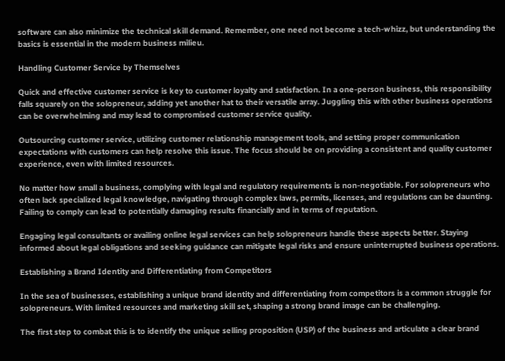software can also minimize the technical skill demand. Remember, one need not become a tech-whizz, but understanding the basics is essential in the modern business milieu.

Handling Customer Service by Themselves

Quick and effective customer service is key to customer loyalty and satisfaction. In a one-person business, this responsibility falls squarely on the solopreneur, adding yet another hat to their versatile array. Juggling this with other business operations can be overwhelming and may lead to compromised customer service quality.

Outsourcing customer service, utilizing customer relationship management tools, and setting proper communication expectations with customers can help resolve this issue. The focus should be on providing a consistent and quality customer experience, even with limited resources.

No matter how small a business, complying with legal and regulatory requirements is non-negotiable. For solopreneurs who often lack specialized legal knowledge, navigating through complex laws, permits, licenses, and regulations can be daunting. Failing to comply can lead to potentially damaging results financially and in terms of reputation.

Engaging legal consultants or availing online legal services can help solopreneurs handle these aspects better. Staying informed about legal obligations and seeking guidance can mitigate legal risks and ensure uninterrupted business operations.

Establishing a Brand Identity and Differentiating from Competitors

In the sea of businesses, establishing a unique brand identity and differentiating from competitors is a common struggle for solopreneurs. With limited resources and marketing skill set, shaping a strong brand image can be challenging.

The first step to combat this is to identify the unique selling proposition (USP) of the business and articulate a clear brand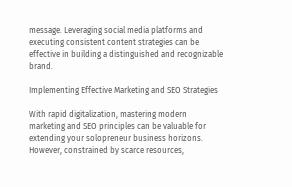message. Leveraging social media platforms and executing consistent content strategies can be effective in building a distinguished and recognizable brand.

Implementing Effective Marketing and SEO Strategies

With rapid digitalization, mastering modern marketing and SEO principles can be valuable for extending your solopreneur business horizons. However, constrained by scarce resources,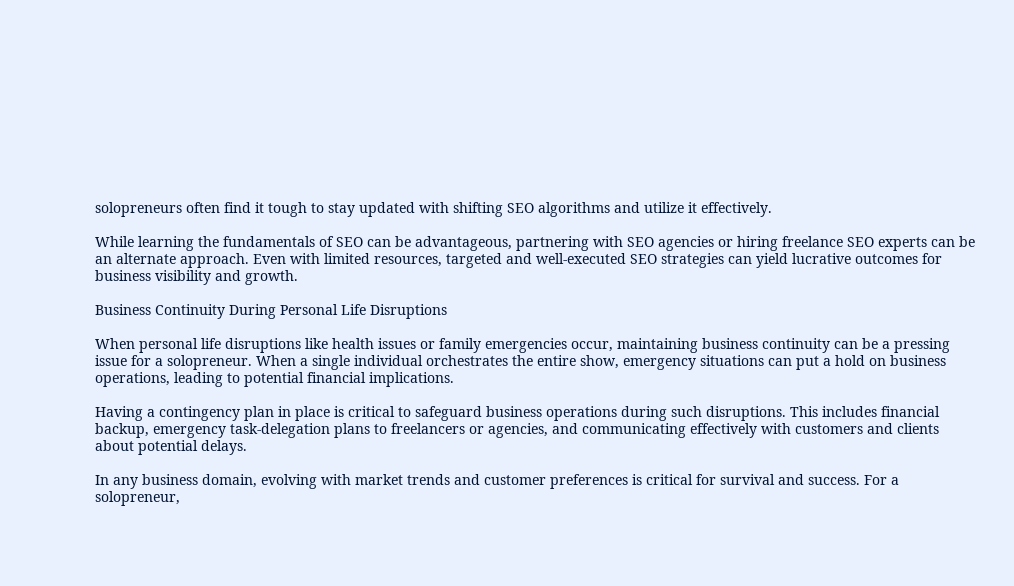solopreneurs often find it tough to stay updated with shifting SEO algorithms and utilize it effectively.

While learning the fundamentals of SEO can be advantageous, partnering with SEO agencies or hiring freelance SEO experts can be an alternate approach. Even with limited resources, targeted and well-executed SEO strategies can yield lucrative outcomes for business visibility and growth.

Business Continuity During Personal Life Disruptions

When personal life disruptions like health issues or family emergencies occur, maintaining business continuity can be a pressing issue for a solopreneur. When a single individual orchestrates the entire show, emergency situations can put a hold on business operations, leading to potential financial implications.

Having a contingency plan in place is critical to safeguard business operations during such disruptions. This includes financial backup, emergency task-delegation plans to freelancers or agencies, and communicating effectively with customers and clients about potential delays.

In any business domain, evolving with market trends and customer preferences is critical for survival and success. For a solopreneur,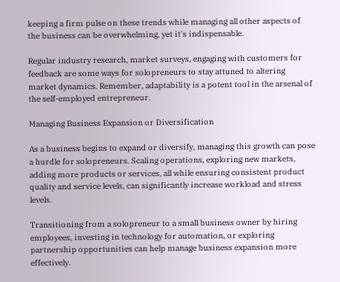keeping a firm pulse on these trends while managing all other aspects of the business can be overwhelming, yet it's indispensable.

Regular industry research, market surveys, engaging with customers for feedback are some ways for solopreneurs to stay attuned to altering market dynamics. Remember, adaptability is a potent tool in the arsenal of the self-employed entrepreneur.

Managing Business Expansion or Diversification

As a business begins to expand or diversify, managing this growth can pose a hurdle for solopreneurs. Scaling operations, exploring new markets, adding more products or services, all while ensuring consistent product quality and service levels, can significantly increase workload and stress levels.

Transitioning from a solopreneur to a small business owner by hiring employees, investing in technology for automation, or exploring partnership opportunities can help manage business expansion more effectively.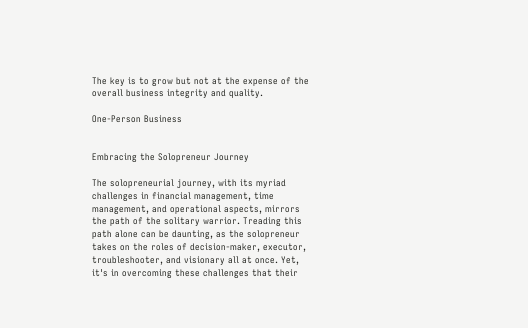The key is to grow but not at the expense of the overall business integrity and quality.

One-Person Business


Embracing the Solopreneur Journey

The solopreneurial journey, with its myriad challenges in financial management, time management, and operational aspects, mirrors the path of the solitary warrior. Treading this path alone can be daunting, as the solopreneur takes on the roles of decision-maker, executor, troubleshooter, and visionary all at once. Yet, it's in overcoming these challenges that their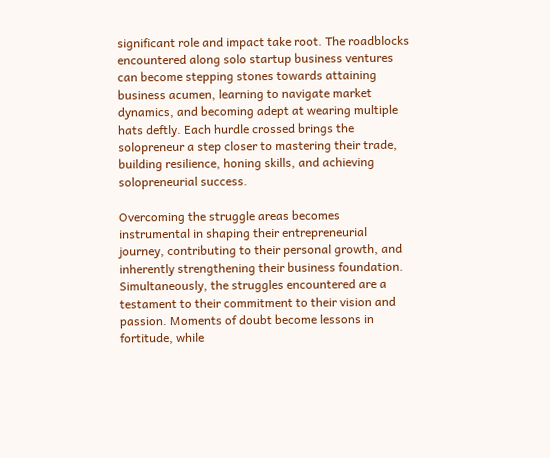significant role and impact take root. The roadblocks encountered along solo startup business ventures can become stepping stones towards attaining business acumen, learning to navigate market dynamics, and becoming adept at wearing multiple hats deftly. Each hurdle crossed brings the solopreneur a step closer to mastering their trade, building resilience, honing skills, and achieving solopreneurial success.

Overcoming the struggle areas becomes instrumental in shaping their entrepreneurial journey, contributing to their personal growth, and inherently strengthening their business foundation. Simultaneously, the struggles encountered are a testament to their commitment to their vision and passion. Moments of doubt become lessons in fortitude, while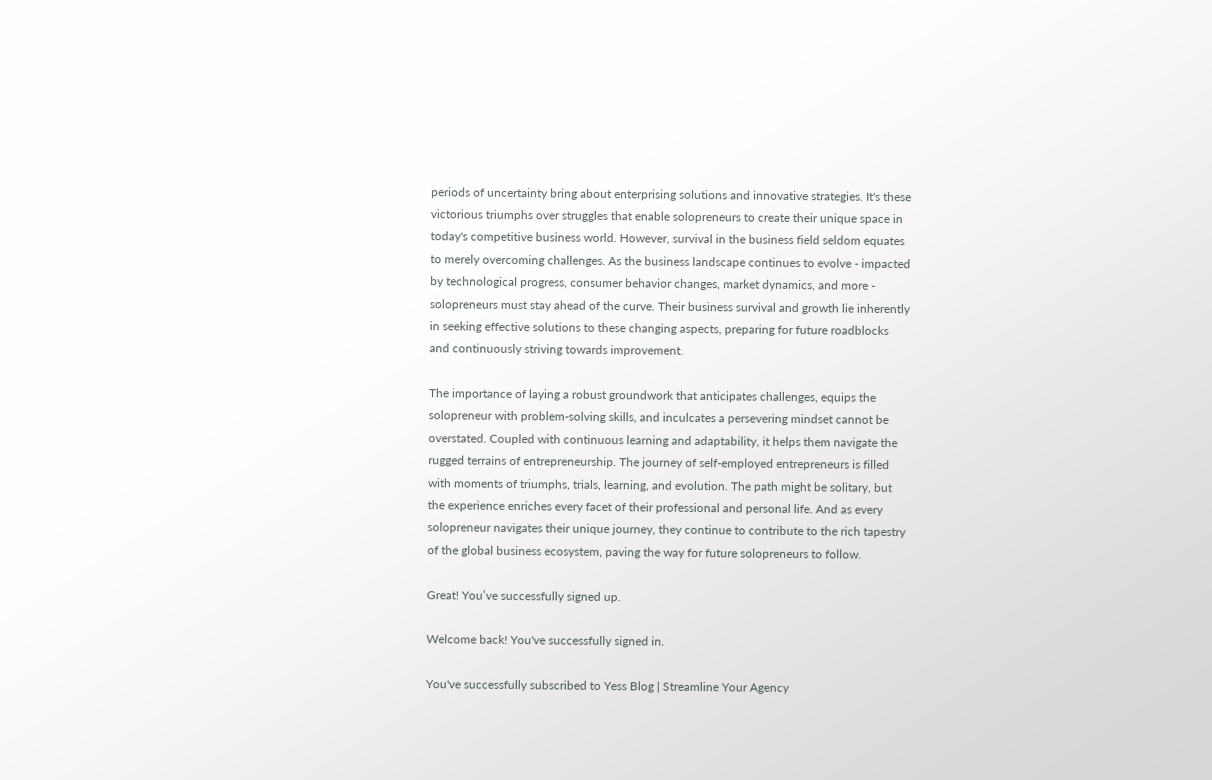periods of uncertainty bring about enterprising solutions and innovative strategies. It's these victorious triumphs over struggles that enable solopreneurs to create their unique space in today's competitive business world. However, survival in the business field seldom equates to merely overcoming challenges. As the business landscape continues to evolve - impacted by technological progress, consumer behavior changes, market dynamics, and more - solopreneurs must stay ahead of the curve. Their business survival and growth lie inherently in seeking effective solutions to these changing aspects, preparing for future roadblocks and continuously striving towards improvement.

The importance of laying a robust groundwork that anticipates challenges, equips the solopreneur with problem-solving skills, and inculcates a persevering mindset cannot be overstated. Coupled with continuous learning and adaptability, it helps them navigate the rugged terrains of entrepreneurship. The journey of self-employed entrepreneurs is filled with moments of triumphs, trials, learning, and evolution. The path might be solitary, but the experience enriches every facet of their professional and personal life. And as every solopreneur navigates their unique journey, they continue to contribute to the rich tapestry of the global business ecosystem, paving the way for future solopreneurs to follow.

Great! You’ve successfully signed up.

Welcome back! You've successfully signed in.

You've successfully subscribed to Yess Blog | Streamline Your Agency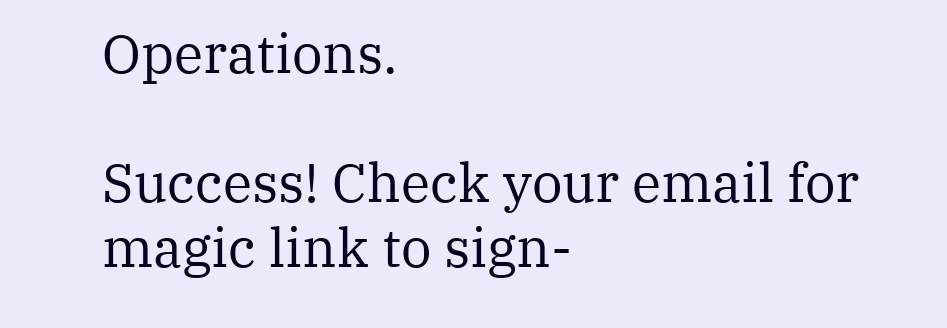Operations.

Success! Check your email for magic link to sign-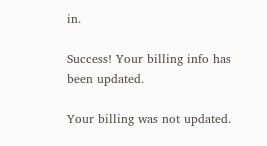in.

Success! Your billing info has been updated.

Your billing was not updated.